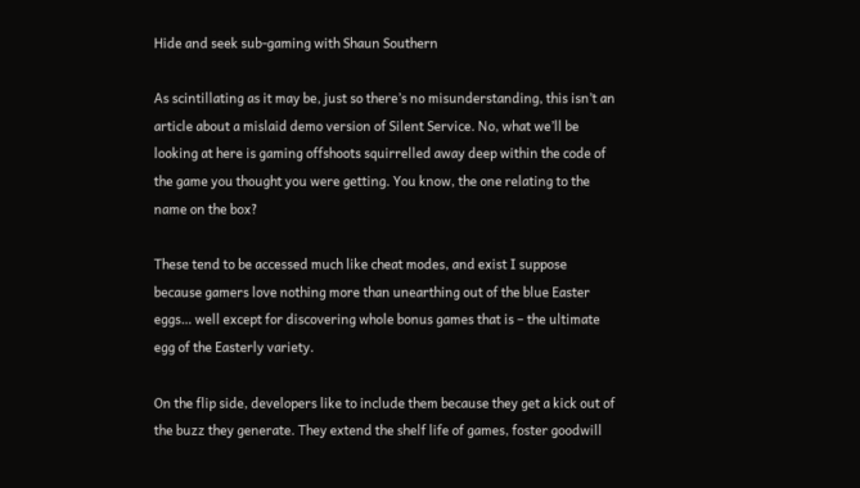Hide and seek sub-gaming with Shaun Southern

As scintillating as it may be, just so there’s no misunderstanding, this isn’t an article about a mislaid demo version of Silent Service. No, what we’ll be looking at here is gaming offshoots squirrelled away deep within the code of the game you thought you were getting. You know, the one relating to the name on the box?

These tend to be accessed much like cheat modes, and exist I suppose because gamers love nothing more than unearthing out of the blue Easter eggs… well except for discovering whole bonus games that is – the ultimate egg of the Easterly variety.

On the flip side, developers like to include them because they get a kick out of the buzz they generate. They extend the shelf life of games, foster goodwill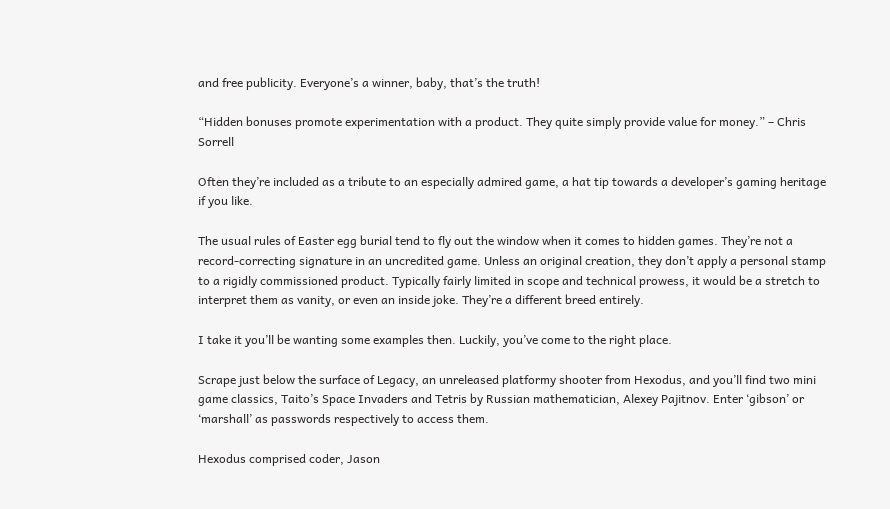and free publicity. Everyone’s a winner, baby, that’s the truth!

“Hidden bonuses promote experimentation with a product. They quite simply provide value for money.” – Chris Sorrell

Often they’re included as a tribute to an especially admired game, a hat tip towards a developer’s gaming heritage if you like.

The usual rules of Easter egg burial tend to fly out the window when it comes to hidden games. They’re not a record-correcting signature in an uncredited game. Unless an original creation, they don’t apply a personal stamp to a rigidly commissioned product. Typically fairly limited in scope and technical prowess, it would be a stretch to interpret them as vanity, or even an inside joke. They’re a different breed entirely.

I take it you’ll be wanting some examples then. Luckily, you’ve come to the right place.

Scrape just below the surface of Legacy, an unreleased platformy shooter from Hexodus, and you’ll find two mini game classics, Taito’s Space Invaders and Tetris by Russian mathematician, Alexey Pajitnov. Enter ‘gibson’ or ‘marshall’ as passwords respectively to access them.

Hexodus comprised coder, Jason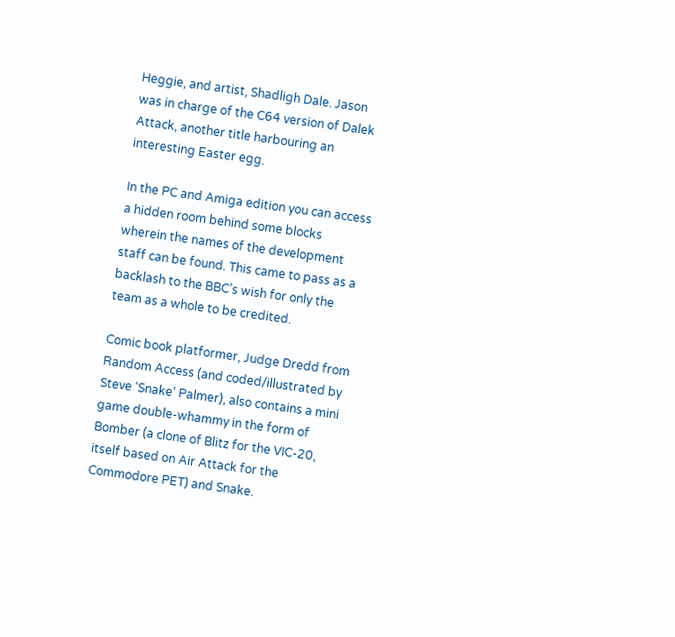Heggie, and artist, Shadligh Dale. Jason was in charge of the C64 version of Dalek Attack, another title harbouring an interesting Easter egg.

In the PC and Amiga edition you can access a hidden room behind some blocks wherein the names of the development staff can be found. This came to pass as a backlash to the BBC’s wish for only the team as a whole to be credited.

Comic book platformer, Judge Dredd from Random Access (and coded/illustrated by Steve ‘Snake‘ Palmer), also contains a mini game double-whammy in the form of Bomber (a clone of Blitz for the VIC-20, itself based on Air Attack for the Commodore PET) and Snake.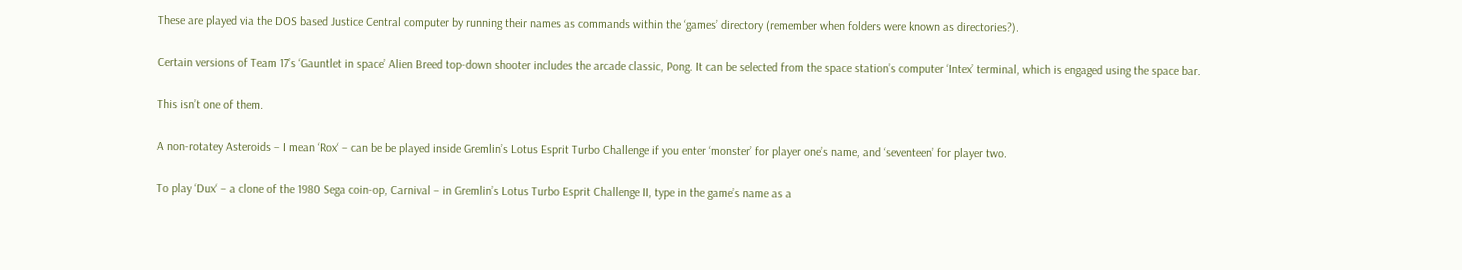These are played via the DOS based Justice Central computer by running their names as commands within the ‘games’ directory (remember when folders were known as directories?).

Certain versions of Team 17’s ‘Gauntlet in space’ Alien Breed top-down shooter includes the arcade classic, Pong. It can be selected from the space station’s computer ‘Intex’ terminal, which is engaged using the space bar.

This isn’t one of them.

A non-rotatey Asteroids – I mean ‘Rox‘ – can be be played inside Gremlin’s Lotus Esprit Turbo Challenge if you enter ‘monster’ for player one’s name, and ‘seventeen’ for player two.

To play ‘Dux‘ – a clone of the 1980 Sega coin-op, Carnival – in Gremlin’s Lotus Turbo Esprit Challenge II, type in the game’s name as a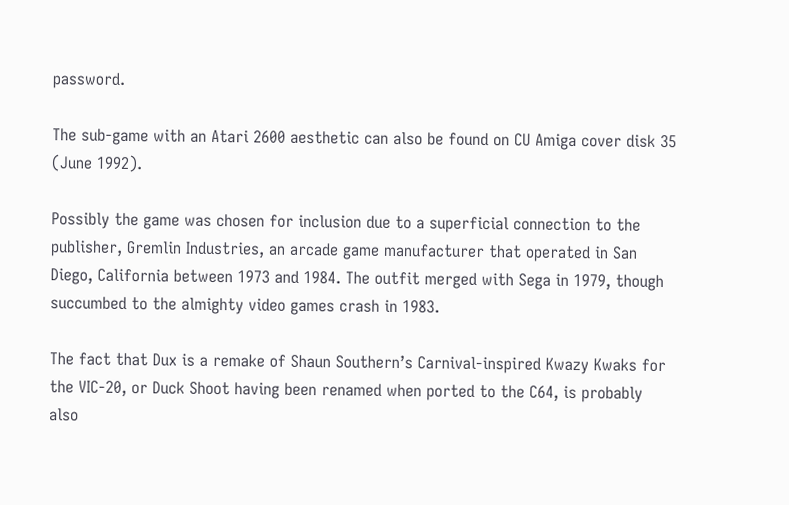password.

The sub-game with an Atari 2600 aesthetic can also be found on CU Amiga cover disk 35 (June 1992).

Possibly the game was chosen for inclusion due to a superficial connection to the publisher, Gremlin Industries, an arcade game manufacturer that operated in San Diego, California between 1973 and 1984. The outfit merged with Sega in 1979, though succumbed to the almighty video games crash in 1983.

The fact that Dux is a remake of Shaun Southern’s Carnival-inspired Kwazy Kwaks for the VIC-20, or Duck Shoot having been renamed when ported to the C64, is probably also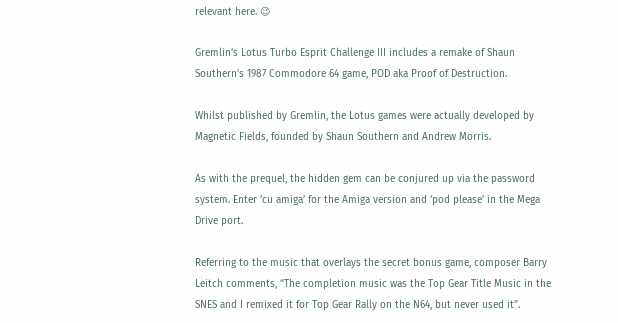relevant here. 😉

Gremlin’s Lotus Turbo Esprit Challenge III includes a remake of Shaun Southern’s 1987 Commodore 64 game, POD aka Proof of Destruction.

Whilst published by Gremlin, the Lotus games were actually developed by Magnetic Fields, founded by Shaun Southern and Andrew Morris.

As with the prequel, the hidden gem can be conjured up via the password system. Enter ‘cu amiga’ for the Amiga version and ‘pod please’ in the Mega Drive port.

Referring to the music that overlays the secret bonus game, composer Barry Leitch comments, “The completion music was the Top Gear Title Music in the SNES and I remixed it for Top Gear Rally on the N64, but never used it”.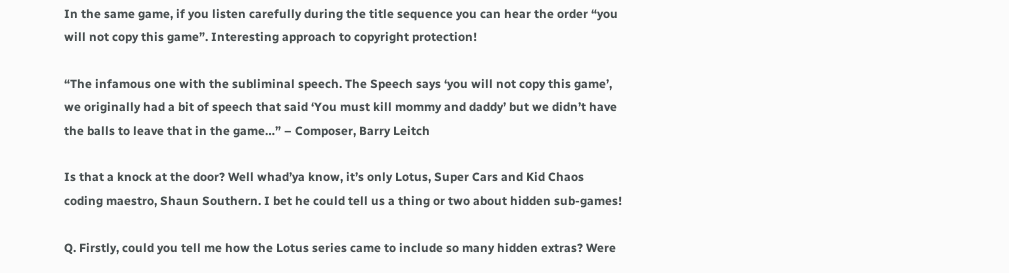In the same game, if you listen carefully during the title sequence you can hear the order “you will not copy this game”. Interesting approach to copyright protection!

“The infamous one with the subliminal speech. The Speech says ‘you will not copy this game’, we originally had a bit of speech that said ‘You must kill mommy and daddy’ but we didn’t have the balls to leave that in the game…” – Composer, Barry Leitch

Is that a knock at the door? Well whad’ya know, it’s only Lotus, Super Cars and Kid Chaos coding maestro, Shaun Southern. I bet he could tell us a thing or two about hidden sub-games!

Q. Firstly, could you tell me how the Lotus series came to include so many hidden extras? Were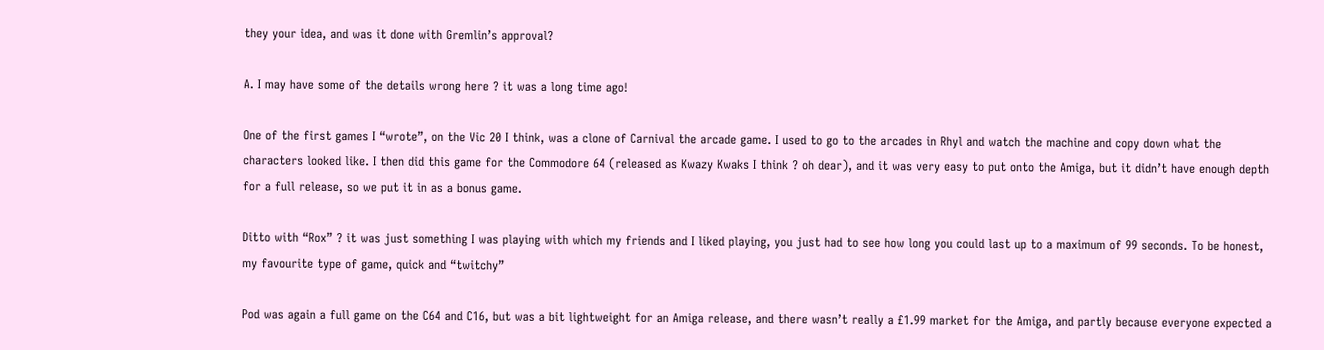they your idea, and was it done with Gremlin’s approval?

A. I may have some of the details wrong here ? it was a long time ago!

One of the first games I “wrote”, on the Vic 20 I think, was a clone of Carnival the arcade game. I used to go to the arcades in Rhyl and watch the machine and copy down what the characters looked like. I then did this game for the Commodore 64 (released as Kwazy Kwaks I think ? oh dear), and it was very easy to put onto the Amiga, but it didn’t have enough depth for a full release, so we put it in as a bonus game.

Ditto with “Rox” ? it was just something I was playing with which my friends and I liked playing, you just had to see how long you could last up to a maximum of 99 seconds. To be honest, my favourite type of game, quick and “twitchy”

Pod was again a full game on the C64 and C16, but was a bit lightweight for an Amiga release, and there wasn’t really a £1.99 market for the Amiga, and partly because everyone expected a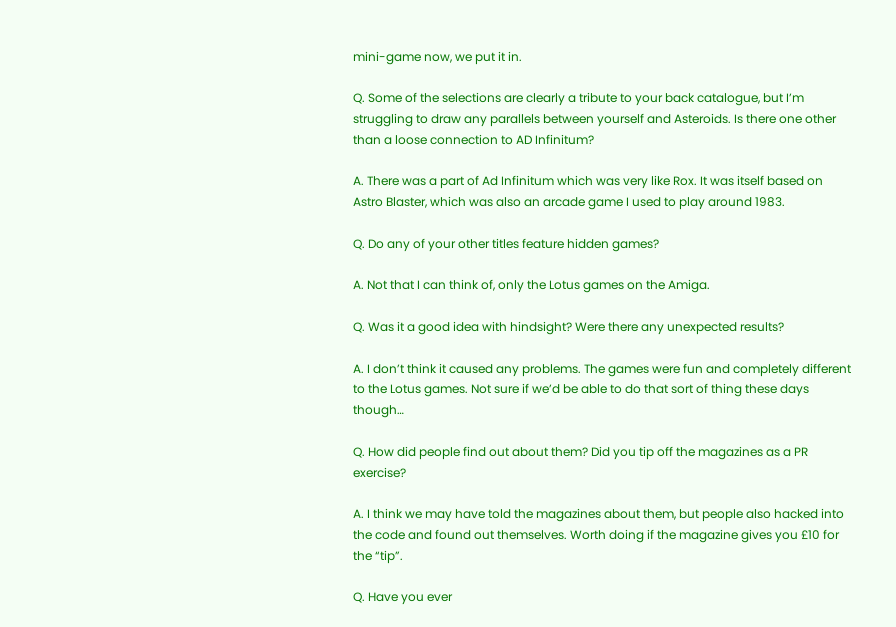mini-game now, we put it in.

Q. Some of the selections are clearly a tribute to your back catalogue, but I’m struggling to draw any parallels between yourself and Asteroids. Is there one other than a loose connection to AD Infinitum?

A. There was a part of Ad Infinitum which was very like Rox. It was itself based on Astro Blaster, which was also an arcade game I used to play around 1983.

Q. Do any of your other titles feature hidden games?

A. Not that I can think of, only the Lotus games on the Amiga.

Q. Was it a good idea with hindsight? Were there any unexpected results?

A. I don’t think it caused any problems. The games were fun and completely different to the Lotus games. Not sure if we’d be able to do that sort of thing these days though…

Q. How did people find out about them? Did you tip off the magazines as a PR exercise?

A. I think we may have told the magazines about them, but people also hacked into the code and found out themselves. Worth doing if the magazine gives you £10 for the “tip”.

Q. Have you ever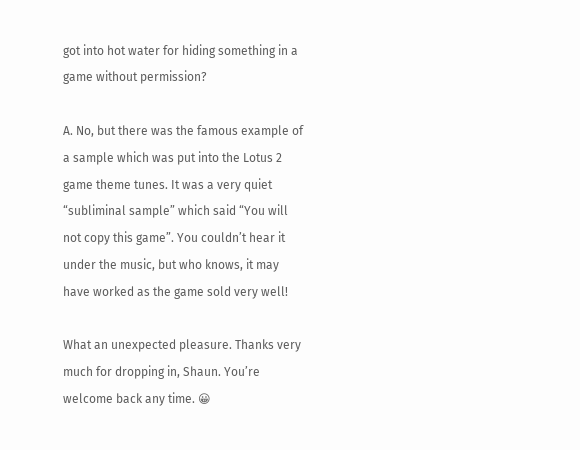got into hot water for hiding something in a game without permission?

A. No, but there was the famous example of a sample which was put into the Lotus 2 game theme tunes. It was a very quiet “subliminal sample” which said “You will not copy this game”. You couldn’t hear it under the music, but who knows, it may have worked as the game sold very well!

What an unexpected pleasure. Thanks very much for dropping in, Shaun. You’re welcome back any time. 😀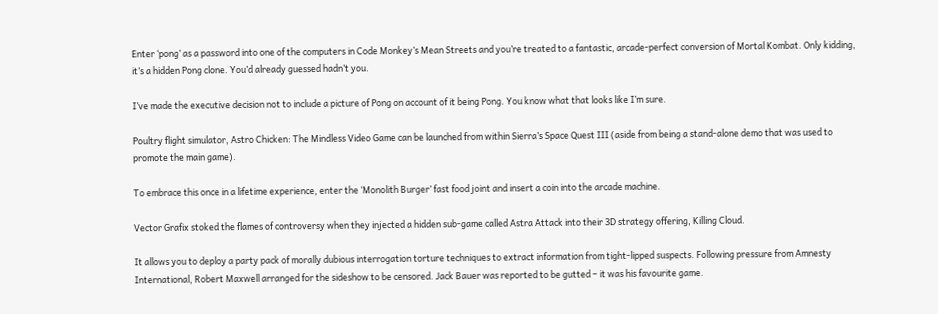Enter ‘pong’ as a password into one of the computers in Code Monkey’s Mean Streets and you’re treated to a fantastic, arcade-perfect conversion of Mortal Kombat. Only kidding, it’s a hidden Pong clone. You’d already guessed hadn’t you.

I’ve made the executive decision not to include a picture of Pong on account of it being Pong. You know what that looks like I’m sure.

Poultry flight simulator, Astro Chicken: The Mindless Video Game can be launched from within Sierra’s Space Quest III (aside from being a stand-alone demo that was used to promote the main game).

To embrace this once in a lifetime experience, enter the ‘Monolith Burger’ fast food joint and insert a coin into the arcade machine.

Vector Grafix stoked the flames of controversy when they injected a hidden sub-game called Astra Attack into their 3D strategy offering, Killing Cloud.

It allows you to deploy a party pack of morally dubious interrogation torture techniques to extract information from tight-lipped suspects. Following pressure from Amnesty International, Robert Maxwell arranged for the sideshow to be censored. Jack Bauer was reported to be gutted – it was his favourite game.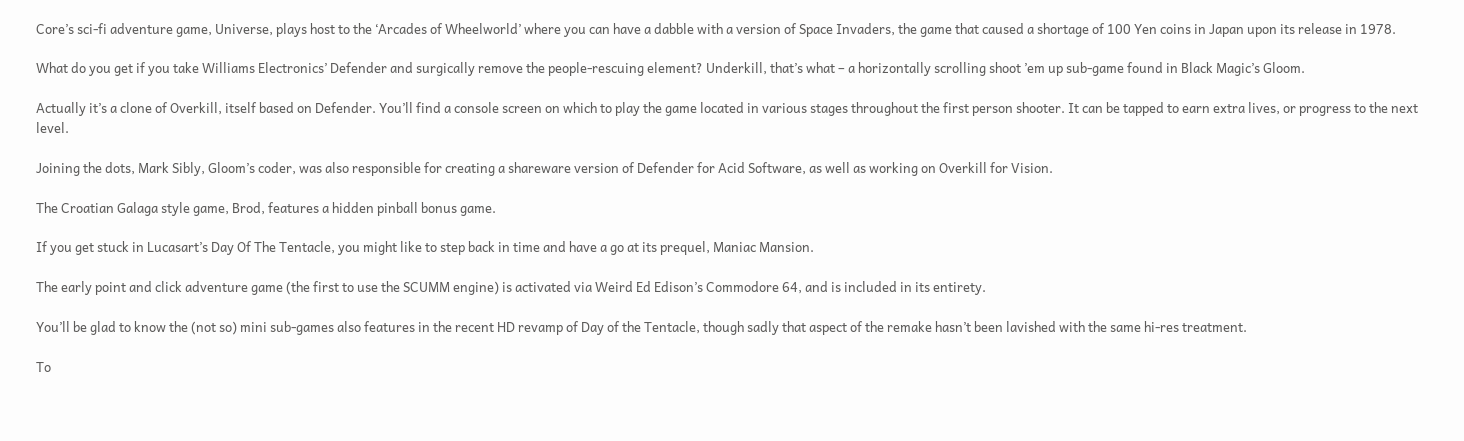Core’s sci-fi adventure game, Universe, plays host to the ‘Arcades of Wheelworld’ where you can have a dabble with a version of Space Invaders, the game that caused a shortage of 100 Yen coins in Japan upon its release in 1978.

What do you get if you take Williams Electronics’ Defender and surgically remove the people-rescuing element? Underkill, that’s what – a horizontally scrolling shoot ’em up sub-game found in Black Magic’s Gloom.

Actually it’s a clone of Overkill, itself based on Defender. You’ll find a console screen on which to play the game located in various stages throughout the first person shooter. It can be tapped to earn extra lives, or progress to the next level.

Joining the dots, Mark Sibly, Gloom’s coder, was also responsible for creating a shareware version of Defender for Acid Software, as well as working on Overkill for Vision.

The Croatian Galaga style game, Brod, features a hidden pinball bonus game.

If you get stuck in Lucasart’s Day Of The Tentacle, you might like to step back in time and have a go at its prequel, Maniac Mansion.

The early point and click adventure game (the first to use the SCUMM engine) is activated via Weird Ed Edison’s Commodore 64, and is included in its entirety.

You’ll be glad to know the (not so) mini sub-games also features in the recent HD revamp of Day of the Tentacle, though sadly that aspect of the remake hasn’t been lavished with the same hi-res treatment.

To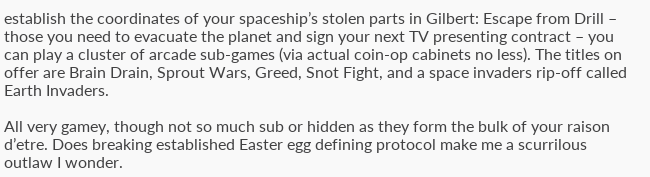establish the coordinates of your spaceship’s stolen parts in Gilbert: Escape from Drill – those you need to evacuate the planet and sign your next TV presenting contract – you can play a cluster of arcade sub-games (via actual coin-op cabinets no less). The titles on offer are Brain Drain, Sprout Wars, Greed, Snot Fight, and a space invaders rip-off called Earth Invaders.

All very gamey, though not so much sub or hidden as they form the bulk of your raison d’etre. Does breaking established Easter egg defining protocol make me a scurrilous outlaw I wonder.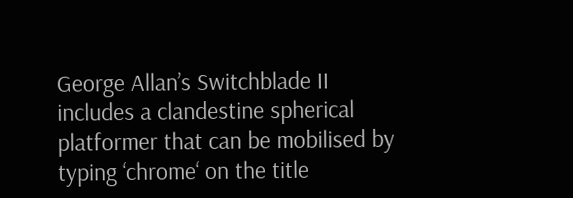George Allan’s Switchblade II includes a clandestine spherical platformer that can be mobilised by typing ‘chrome‘ on the title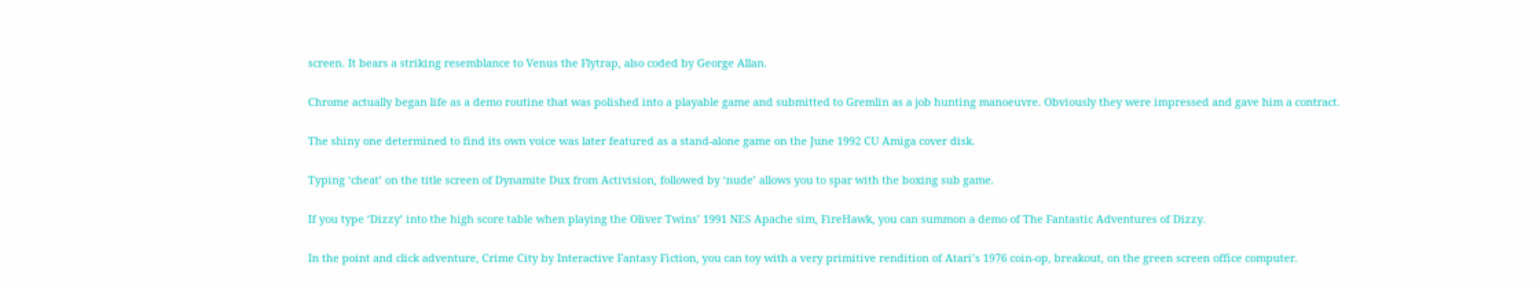screen. It bears a striking resemblance to Venus the Flytrap, also coded by George Allan.

Chrome actually began life as a demo routine that was polished into a playable game and submitted to Gremlin as a job hunting manoeuvre. Obviously they were impressed and gave him a contract.

The shiny one determined to find its own voice was later featured as a stand-alone game on the June 1992 CU Amiga cover disk.

Typing ‘cheat’ on the title screen of Dynamite Dux from Activision, followed by ‘nude’ allows you to spar with the boxing sub game.

If you type ‘Dizzy’ into the high score table when playing the Oliver Twins’ 1991 NES Apache sim, FireHawk, you can summon a demo of The Fantastic Adventures of Dizzy.

In the point and click adventure, Crime City by Interactive Fantasy Fiction, you can toy with a very primitive rendition of Atari’s 1976 coin-op, breakout, on the green screen office computer.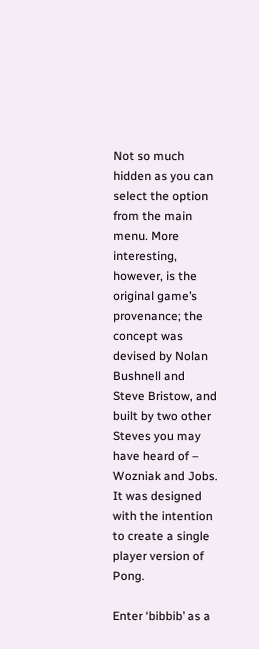Not so much hidden as you can select the option from the main menu. More interesting, however, is the original game’s provenance; the concept was devised by Nolan Bushnell and Steve Bristow, and built by two other Steves you may have heard of – Wozniak and Jobs. It was designed with the intention to create a single player version of Pong.

Enter ‘bibbib’ as a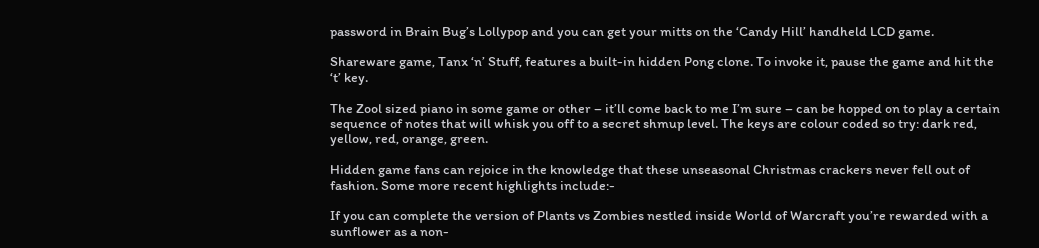password in Brain Bug’s Lollypop and you can get your mitts on the ‘Candy Hill’ handheld LCD game.

Shareware game, Tanx ‘n’ Stuff, features a built-in hidden Pong clone. To invoke it, pause the game and hit the ‘t’ key.

The Zool sized piano in some game or other – it’ll come back to me I’m sure – can be hopped on to play a certain sequence of notes that will whisk you off to a secret shmup level. The keys are colour coded so try: dark red, yellow, red, orange, green.

Hidden game fans can rejoice in the knowledge that these unseasonal Christmas crackers never fell out of fashion. Some more recent highlights include:-

If you can complete the version of Plants vs Zombies nestled inside World of Warcraft you’re rewarded with a sunflower as a non-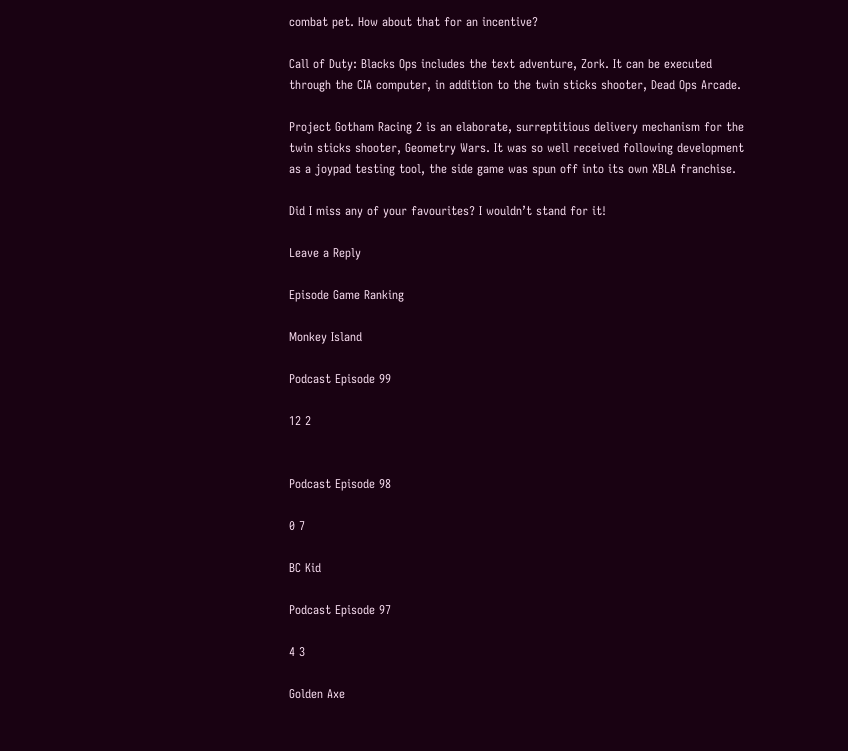combat pet. How about that for an incentive?

Call of Duty: Blacks Ops includes the text adventure, Zork. It can be executed through the CIA computer, in addition to the twin sticks shooter, Dead Ops Arcade.

Project Gotham Racing 2 is an elaborate, surreptitious delivery mechanism for the twin sticks shooter, Geometry Wars. It was so well received following development as a joypad testing tool, the side game was spun off into its own XBLA franchise.

Did I miss any of your favourites? I wouldn’t stand for it!

Leave a Reply

Episode Game Ranking

Monkey Island

Podcast Episode 99

12 2


Podcast Episode 98

0 7

BC Kid

Podcast Episode 97

4 3

Golden Axe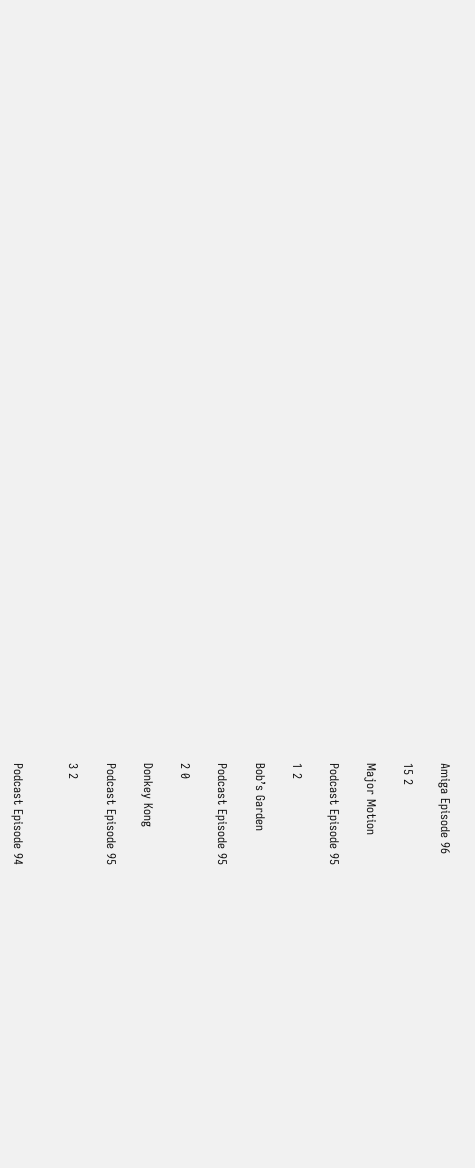Amiga Episode 96

15 2

Major Motion

Podcast Episode 95

1 2

Bob’s Garden

Podcast Episode 95

2 0

Donkey Kong

Podcast Episode 95

3 2


Podcast Episode 94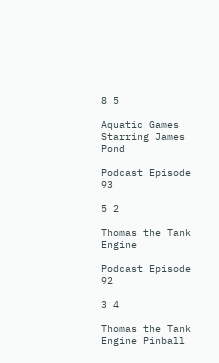8 5

Aquatic Games Starring James Pond

Podcast Episode 93

5 2

Thomas the Tank Engine

Podcast Episode 92

3 4

Thomas the Tank Engine Pinball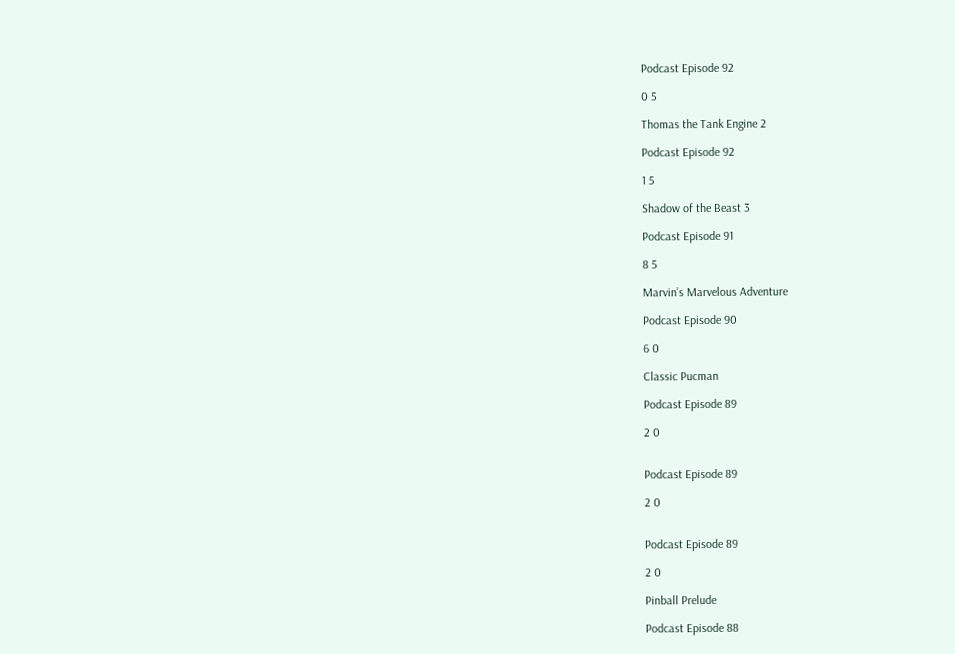Podcast Episode 92

0 5

Thomas the Tank Engine 2

Podcast Episode 92

1 5

Shadow of the Beast 3

Podcast Episode 91

8 5

Marvin’s Marvelous Adventure

Podcast Episode 90

6 0

Classic Pucman

Podcast Episode 89

2 0


Podcast Episode 89

2 0


Podcast Episode 89

2 0

Pinball Prelude

Podcast Episode 88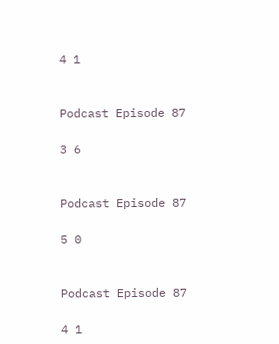4 1


Podcast Episode 87

3 6


Podcast Episode 87

5 0


Podcast Episode 87

4 1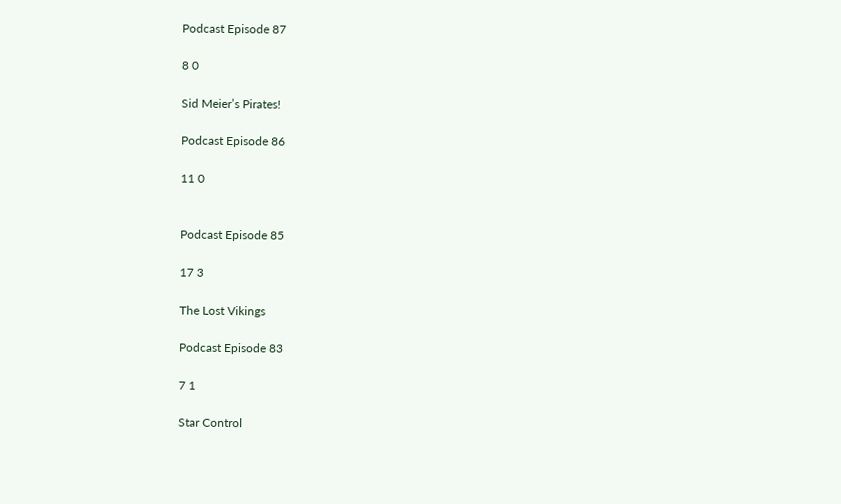Podcast Episode 87

8 0

Sid Meier’s Pirates!

Podcast Episode 86

11 0


Podcast Episode 85

17 3

The Lost Vikings

Podcast Episode 83

7 1

Star Control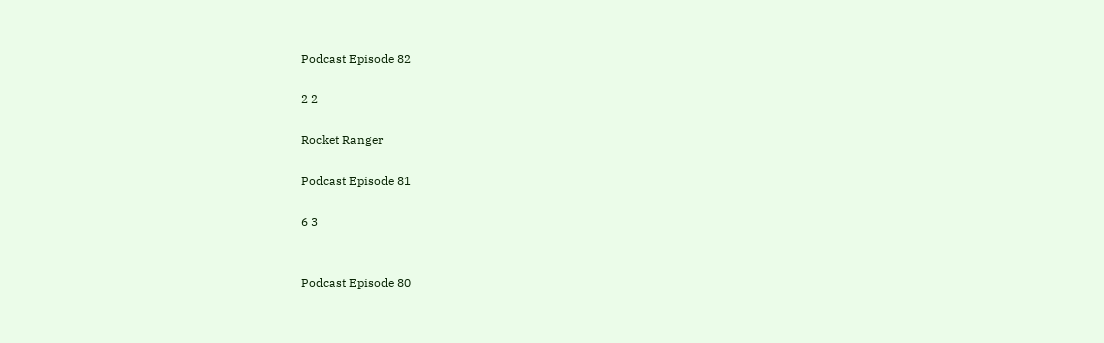Podcast Episode 82

2 2

Rocket Ranger

Podcast Episode 81

6 3


Podcast Episode 80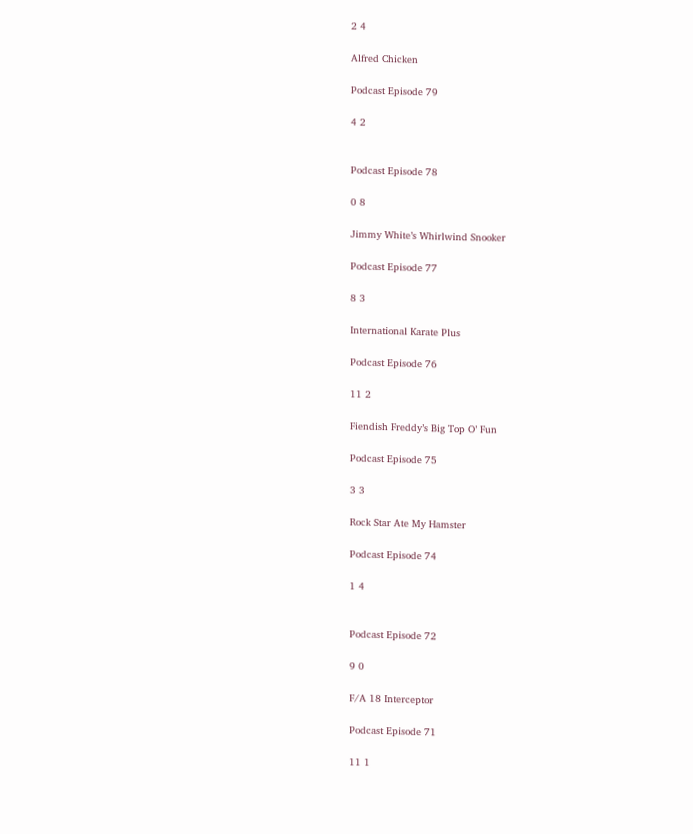2 4

Alfred Chicken

Podcast Episode 79

4 2


Podcast Episode 78

0 8

Jimmy White’s Whirlwind Snooker

Podcast Episode 77

8 3

International Karate Plus

Podcast Episode 76

11 2

Fiendish Freddy’s Big Top O’ Fun

Podcast Episode 75

3 3

Rock Star Ate My Hamster

Podcast Episode 74

1 4


Podcast Episode 72

9 0

F/A 18 Interceptor

Podcast Episode 71

11 1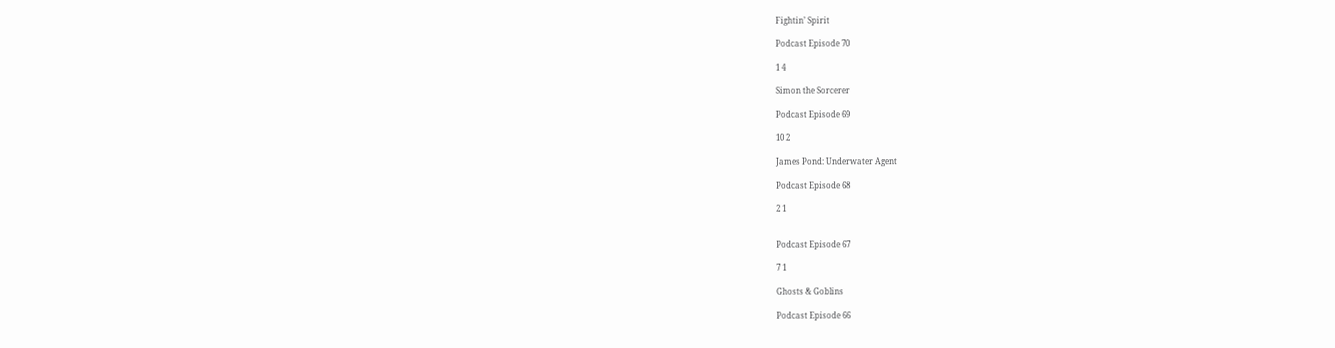Fightin’ Spirit

Podcast Episode 70

1 4

Simon the Sorcerer

Podcast Episode 69

10 2

James Pond: Underwater Agent

Podcast Episode 68

2 1


Podcast Episode 67

7 1

Ghosts & Goblins

Podcast Episode 66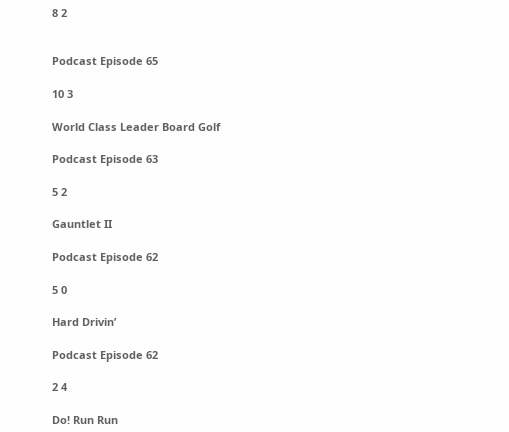8 2


Podcast Episode 65

10 3

World Class Leader Board Golf

Podcast Episode 63

5 2

Gauntlet II

Podcast Episode 62

5 0

Hard Drivin’

Podcast Episode 62

2 4

Do! Run Run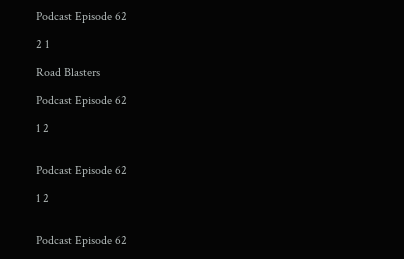Podcast Episode 62

2 1

Road Blasters

Podcast Episode 62

1 2


Podcast Episode 62

1 2


Podcast Episode 62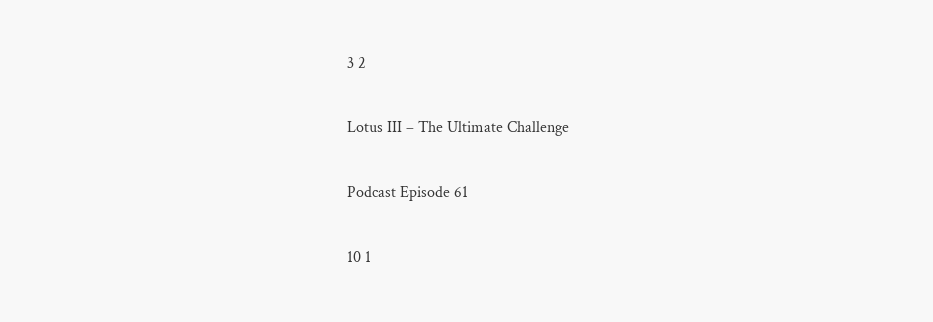3 2

Lotus III – The Ultimate Challenge

Podcast Episode 61

10 1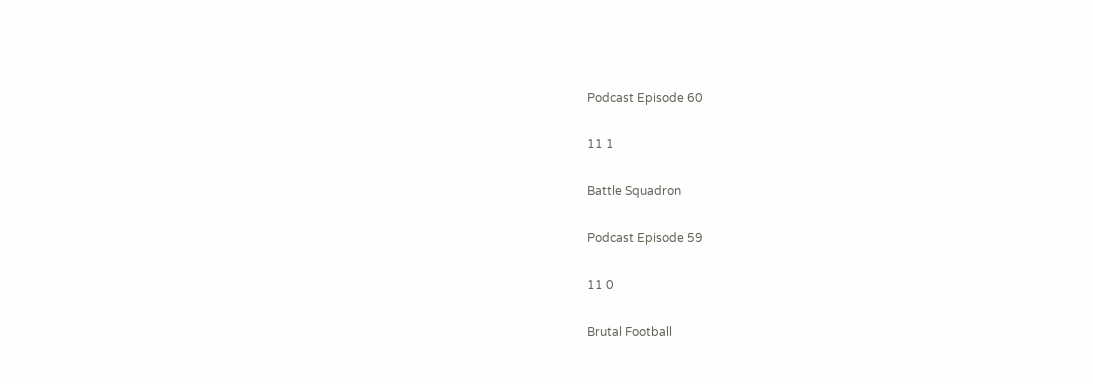Podcast Episode 60

11 1

Battle Squadron

Podcast Episode 59

11 0

Brutal Football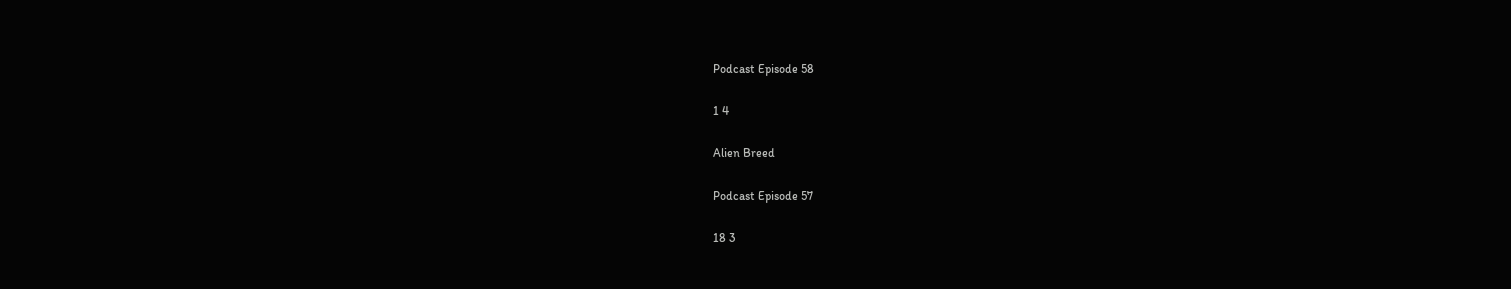Podcast Episode 58

1 4

Alien Breed

Podcast Episode 57

18 3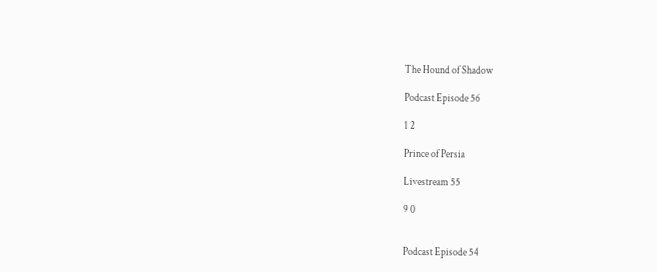The Hound of Shadow

Podcast Episode 56

1 2

Prince of Persia

Livestream 55

9 0


Podcast Episode 54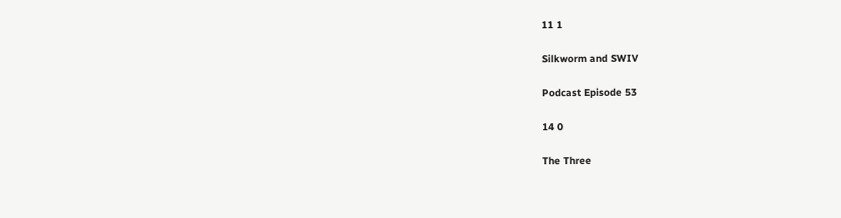11 1

Silkworm and SWIV

Podcast Episode 53

14 0

The Three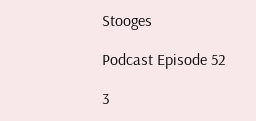Stooges

Podcast Episode 52

3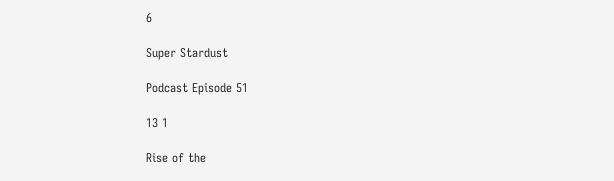6

Super Stardust

Podcast Episode 51

13 1

Rise of the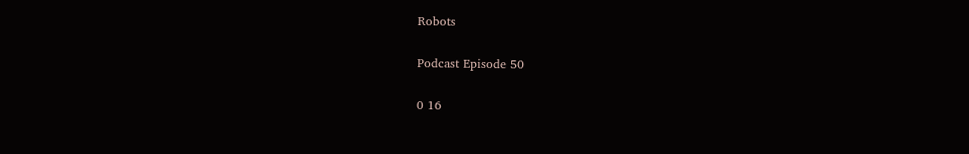Robots

Podcast Episode 50

0 16